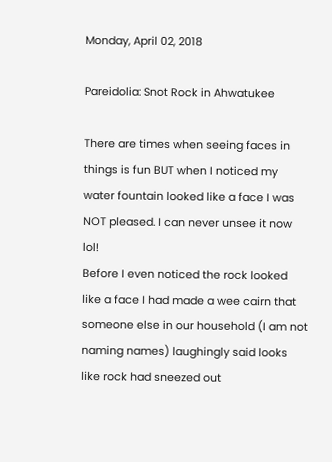Monday, April 02, 2018

Pareidolia: Snot Rock in Ahwatukee

There are times when seeing faces in things is fun BUT when I noticed my water fountain looked like a face I was NOT pleased. I can never unsee it now lol!
Before I even noticed the rock looked like a face I had made a wee cairn that someone else in our household (I am not naming names) laughingly said looks like rock had sneezed out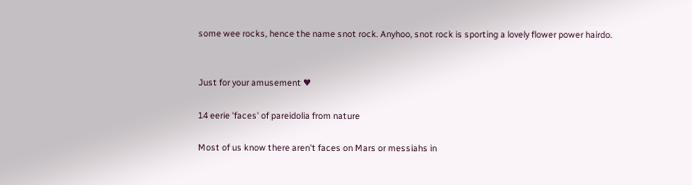some wee rocks, hence the name snot rock. Anyhoo, snot rock is sporting a lovely flower power hairdo.


Just for your amusement ♥

14 eerie 'faces' of pareidolia from nature

Most of us know there aren't faces on Mars or messiahs in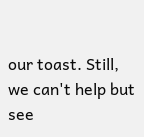our toast. Still, we can't help but see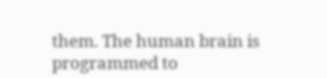them. The human brain is programmed to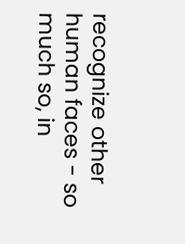recognize other human faces - so much so, in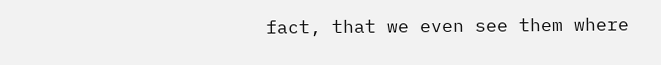fact, that we even see them where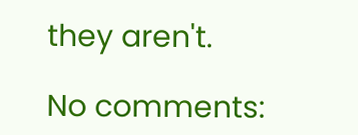they aren't.

No comments: